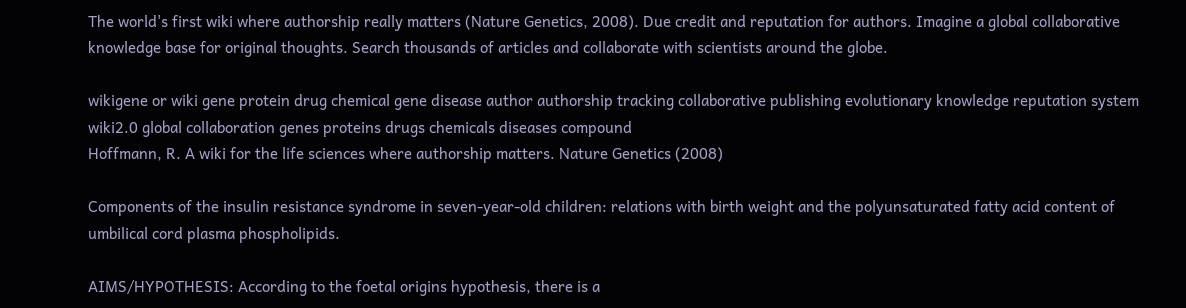The world's first wiki where authorship really matters (Nature Genetics, 2008). Due credit and reputation for authors. Imagine a global collaborative knowledge base for original thoughts. Search thousands of articles and collaborate with scientists around the globe.

wikigene or wiki gene protein drug chemical gene disease author authorship tracking collaborative publishing evolutionary knowledge reputation system wiki2.0 global collaboration genes proteins drugs chemicals diseases compound
Hoffmann, R. A wiki for the life sciences where authorship matters. Nature Genetics (2008)

Components of the insulin resistance syndrome in seven-year-old children: relations with birth weight and the polyunsaturated fatty acid content of umbilical cord plasma phospholipids.

AIMS/HYPOTHESIS: According to the foetal origins hypothesis, there is a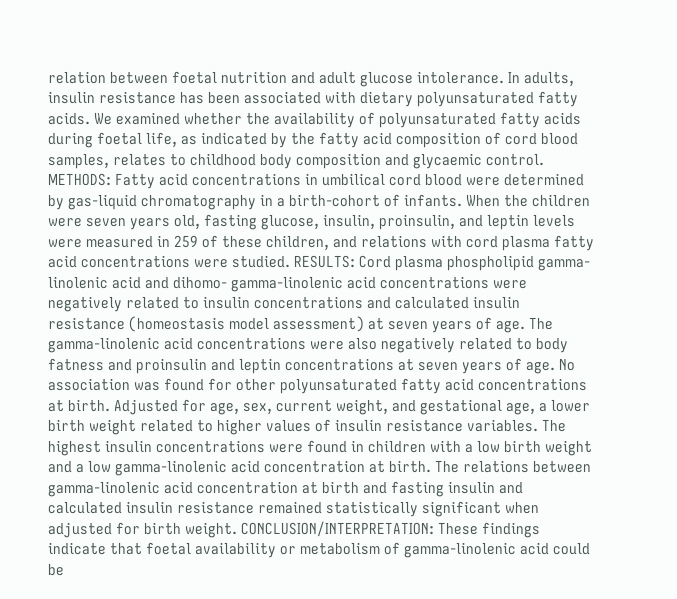relation between foetal nutrition and adult glucose intolerance. In adults, insulin resistance has been associated with dietary polyunsaturated fatty acids. We examined whether the availability of polyunsaturated fatty acids during foetal life, as indicated by the fatty acid composition of cord blood samples, relates to childhood body composition and glycaemic control. METHODS: Fatty acid concentrations in umbilical cord blood were determined by gas-liquid chromatography in a birth-cohort of infants. When the children were seven years old, fasting glucose, insulin, proinsulin, and leptin levels were measured in 259 of these children, and relations with cord plasma fatty acid concentrations were studied. RESULTS: Cord plasma phospholipid gamma-linolenic acid and dihomo- gamma-linolenic acid concentrations were negatively related to insulin concentrations and calculated insulin resistance (homeostasis model assessment) at seven years of age. The gamma-linolenic acid concentrations were also negatively related to body fatness and proinsulin and leptin concentrations at seven years of age. No association was found for other polyunsaturated fatty acid concentrations at birth. Adjusted for age, sex, current weight, and gestational age, a lower birth weight related to higher values of insulin resistance variables. The highest insulin concentrations were found in children with a low birth weight and a low gamma-linolenic acid concentration at birth. The relations between gamma-linolenic acid concentration at birth and fasting insulin and calculated insulin resistance remained statistically significant when adjusted for birth weight. CONCLUSION/INTERPRETATION: These findings indicate that foetal availability or metabolism of gamma-linolenic acid could be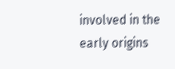involved in the early origins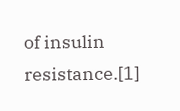of insulin resistance.[1]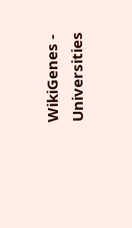WikiGenes - Universities